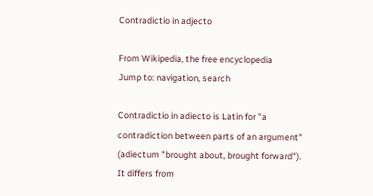Contradictio in adjecto

From Wikipedia, the free encyclopedia
Jump to: navigation, search

Contradictio in adiecto is Latin for "a contradiction between parts of an argument" (adiectum "brought about, brought forward"). It differs from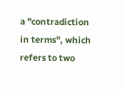a "contradiction in terms", which refers to two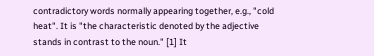contradictory words normally appearing together, e.g., "cold heat". It is "the characteristic denoted by the adjective stands in contrast to the noun." [1] It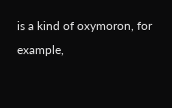is a kind of oxymoron, for example,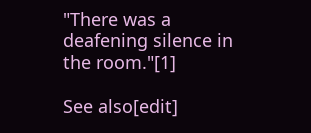"There was a deafening silence in the room."[1]

See also[edit]